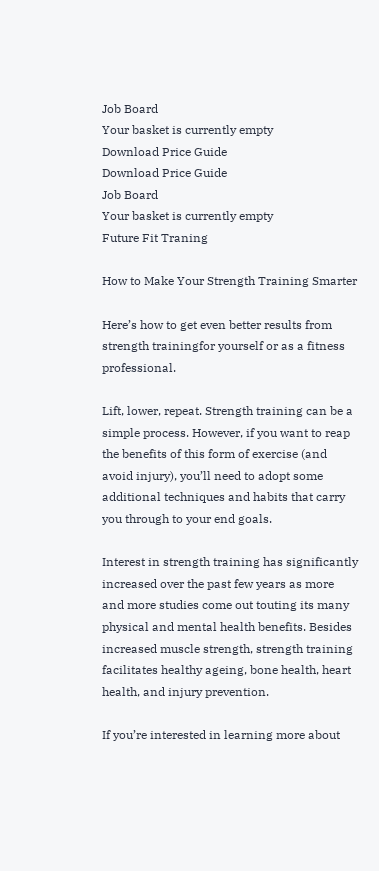Job Board
Your basket is currently empty
Download Price Guide
Download Price Guide
Job Board
Your basket is currently empty
Future Fit Traning

How to Make Your Strength Training Smarter

Here’s how to get even better results from strength trainingfor yourself or as a fitness professional.

Lift, lower, repeat. Strength training can be a simple process. However, if you want to reap the benefits of this form of exercise (and avoid injury), you’ll need to adopt some additional techniques and habits that carry you through to your end goals.

Interest in strength training has significantly increased over the past few years as more and more studies come out touting its many physical and mental health benefits. Besides increased muscle strength, strength training facilitates healthy ageing, bone health, heart health, and injury prevention.

If you’re interested in learning more about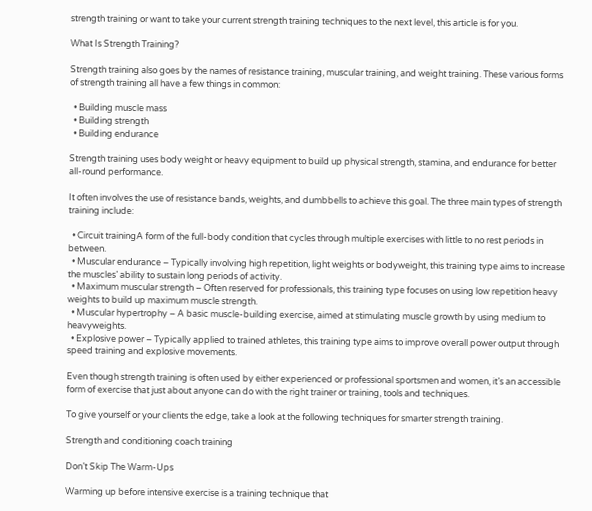strength training or want to take your current strength training techniques to the next level, this article is for you.

What Is Strength Training?

Strength training also goes by the names of resistance training, muscular training, and weight training. These various forms of strength training all have a few things in common:

  • Building muscle mass
  • Building strength
  • Building endurance

Strength training uses body weight or heavy equipment to build up physical strength, stamina, and endurance for better all-round performance.

It often involves the use of resistance bands, weights, and dumbbells to achieve this goal. The three main types of strength training include:

  • Circuit trainingA form of the full-body condition that cycles through multiple exercises with little to no rest periods in between.
  • Muscular endurance – Typically involving high repetition, light weights or bodyweight, this training type aims to increase the muscles’ ability to sustain long periods of activity.
  • Maximum muscular strength – Often reserved for professionals, this training type focuses on using low repetition heavy weights to build up maximum muscle strength.
  • Muscular hypertrophy – A basic muscle-building exercise, aimed at stimulating muscle growth by using medium to heavyweights.
  • Explosive power – Typically applied to trained athletes, this training type aims to improve overall power output through speed training and explosive movements.

Even though strength training is often used by either experienced or professional sportsmen and women, it’s an accessible form of exercise that just about anyone can do with the right trainer or training, tools and techniques.

To give yourself or your clients the edge, take a look at the following techniques for smarter strength training.

Strength and conditioning coach training

Don’t Skip The Warm-Ups

Warming up before intensive exercise is a training technique that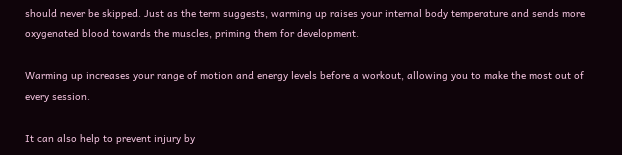should never be skipped. Just as the term suggests, warming up raises your internal body temperature and sends more oxygenated blood towards the muscles, priming them for development.

Warming up increases your range of motion and energy levels before a workout, allowing you to make the most out of every session.

It can also help to prevent injury by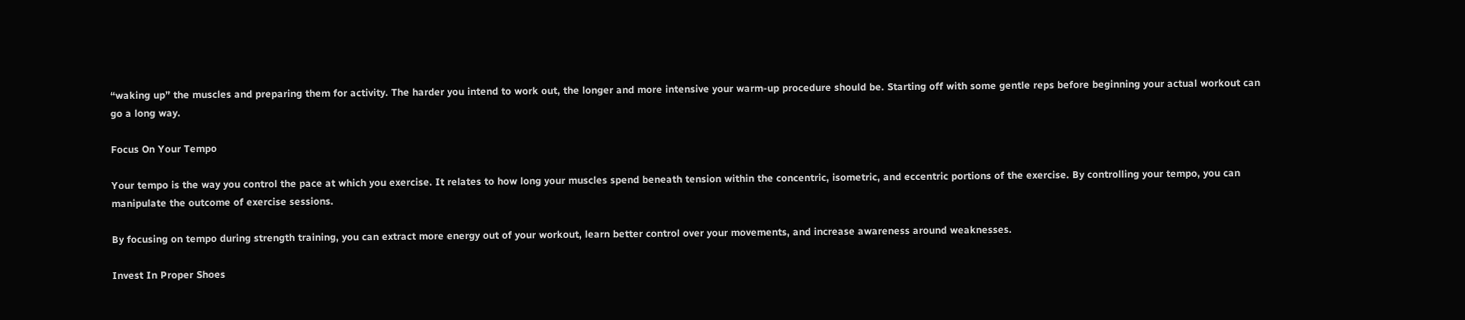“waking up” the muscles and preparing them for activity. The harder you intend to work out, the longer and more intensive your warm-up procedure should be. Starting off with some gentle reps before beginning your actual workout can go a long way.

Focus On Your Tempo

Your tempo is the way you control the pace at which you exercise. It relates to how long your muscles spend beneath tension within the concentric, isometric, and eccentric portions of the exercise. By controlling your tempo, you can manipulate the outcome of exercise sessions.

By focusing on tempo during strength training, you can extract more energy out of your workout, learn better control over your movements, and increase awareness around weaknesses.

Invest In Proper Shoes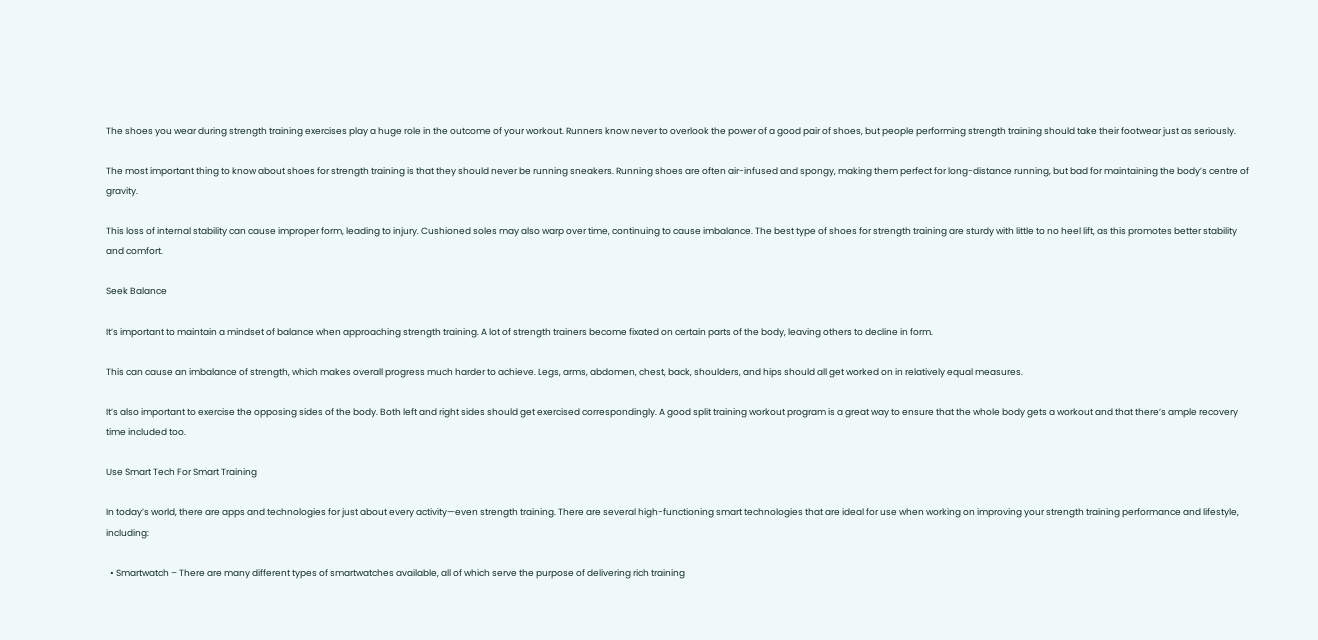The shoes you wear during strength training exercises play a huge role in the outcome of your workout. Runners know never to overlook the power of a good pair of shoes, but people performing strength training should take their footwear just as seriously.

The most important thing to know about shoes for strength training is that they should never be running sneakers. Running shoes are often air-infused and spongy, making them perfect for long-distance running, but bad for maintaining the body’s centre of gravity.

This loss of internal stability can cause improper form, leading to injury. Cushioned soles may also warp over time, continuing to cause imbalance. The best type of shoes for strength training are sturdy with little to no heel lift, as this promotes better stability and comfort.

Seek Balance

It’s important to maintain a mindset of balance when approaching strength training. A lot of strength trainers become fixated on certain parts of the body, leaving others to decline in form.

This can cause an imbalance of strength, which makes overall progress much harder to achieve. Legs, arms, abdomen, chest, back, shoulders, and hips should all get worked on in relatively equal measures.

It’s also important to exercise the opposing sides of the body. Both left and right sides should get exercised correspondingly. A good split training workout program is a great way to ensure that the whole body gets a workout and that there’s ample recovery time included too.

Use Smart Tech For Smart Training

In today’s world, there are apps and technologies for just about every activity—even strength training. There are several high-functioning smart technologies that are ideal for use when working on improving your strength training performance and lifestyle, including:

  • Smartwatch – There are many different types of smartwatches available, all of which serve the purpose of delivering rich training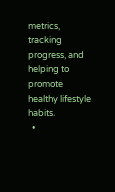metrics, tracking progress, and helping to promote healthy lifestyle habits.
  •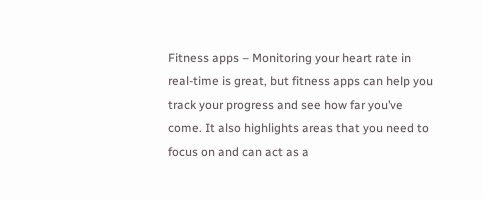Fitness apps – Monitoring your heart rate in real-time is great, but fitness apps can help you track your progress and see how far you’ve come. It also highlights areas that you need to focus on and can act as a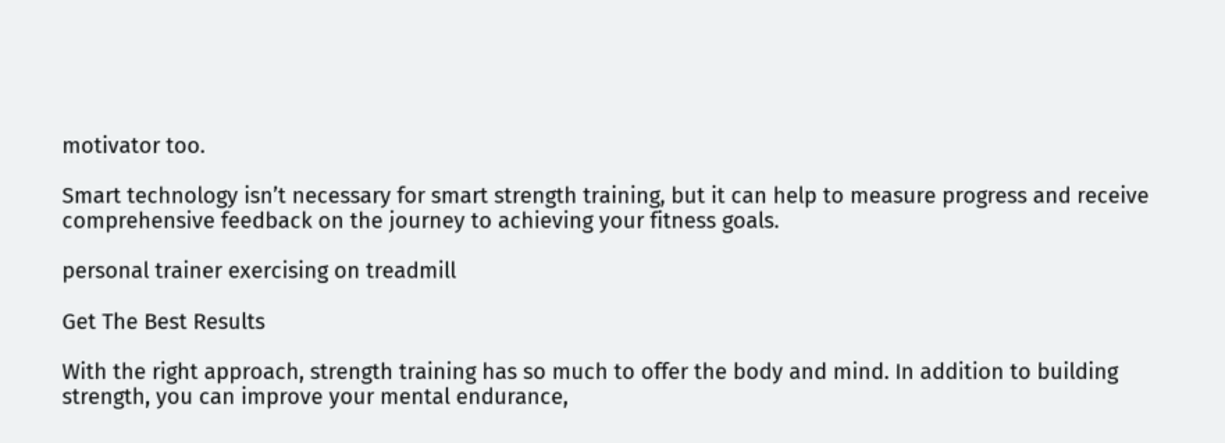motivator too.

Smart technology isn’t necessary for smart strength training, but it can help to measure progress and receive comprehensive feedback on the journey to achieving your fitness goals.

personal trainer exercising on treadmill

Get The Best Results

With the right approach, strength training has so much to offer the body and mind. In addition to building strength, you can improve your mental endurance,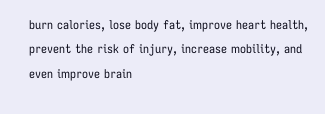burn calories, lose body fat, improve heart health, prevent the risk of injury, increase mobility, and even improve brain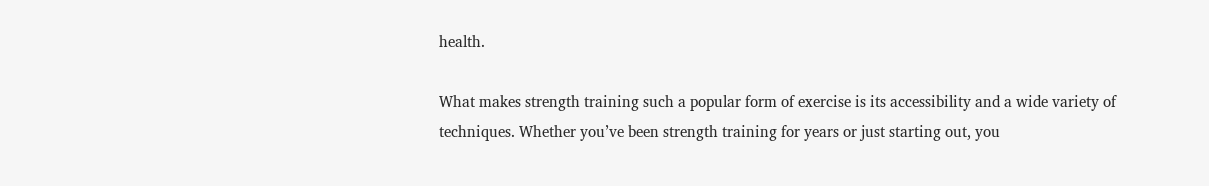health.

What makes strength training such a popular form of exercise is its accessibility and a wide variety of techniques. Whether you’ve been strength training for years or just starting out, you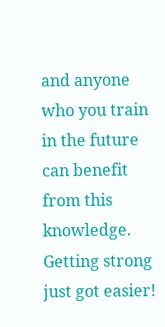and anyone who you train in the future can benefit from this knowledge. Getting strong just got easier!